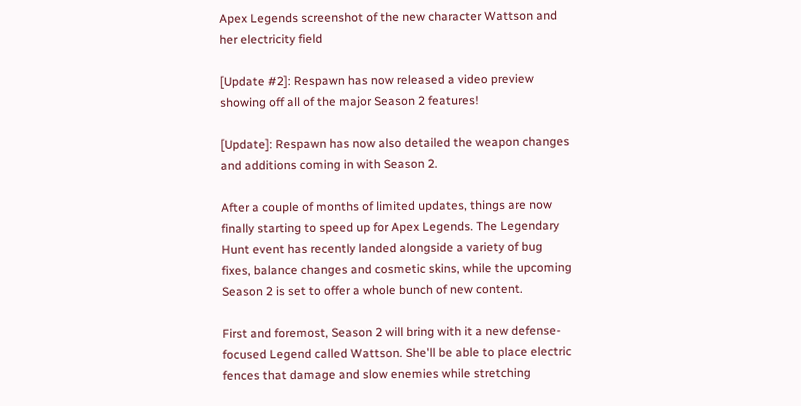Apex Legends screenshot of the new character Wattson and her electricity field

[Update #2]: Respawn has now released a video preview showing off all of the major Season 2 features!

[Update]: Respawn has now also detailed the weapon changes and additions coming in with Season 2.

After a couple of months of limited updates, things are now finally starting to speed up for Apex Legends. The Legendary Hunt event has recently landed alongside a variety of bug fixes, balance changes and cosmetic skins, while the upcoming Season 2 is set to offer a whole bunch of new content.

First and foremost, Season 2 will bring with it a new defense-focused Legend called Wattson. She'll be able to place electric fences that damage and slow enemies while stretching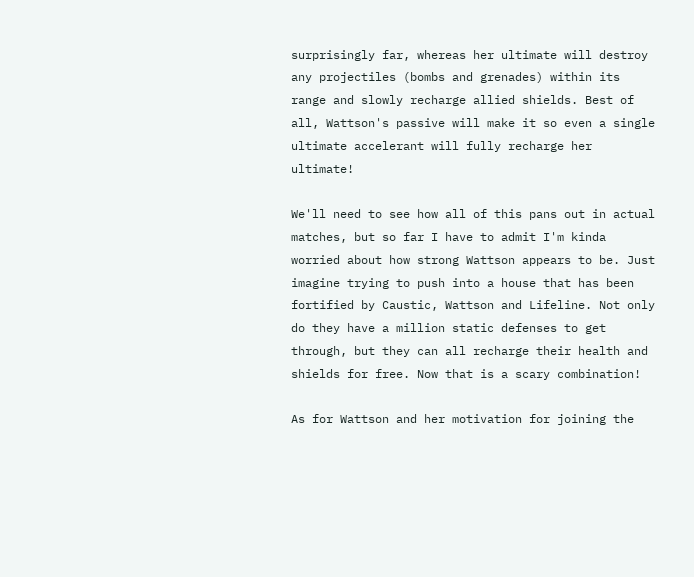surprisingly far, whereas her ultimate will destroy any projectiles (bombs and grenades) within its range and slowly recharge allied shields. Best of all, Wattson's passive will make it so even a single ultimate accelerant will fully recharge her ultimate!

We'll need to see how all of this pans out in actual matches, but so far I have to admit I'm kinda worried about how strong Wattson appears to be. Just imagine trying to push into a house that has been fortified by Caustic, Wattson and Lifeline. Not only do they have a million static defenses to get through, but they can all recharge their health and shields for free. Now that is a scary combination!

As for Wattson and her motivation for joining the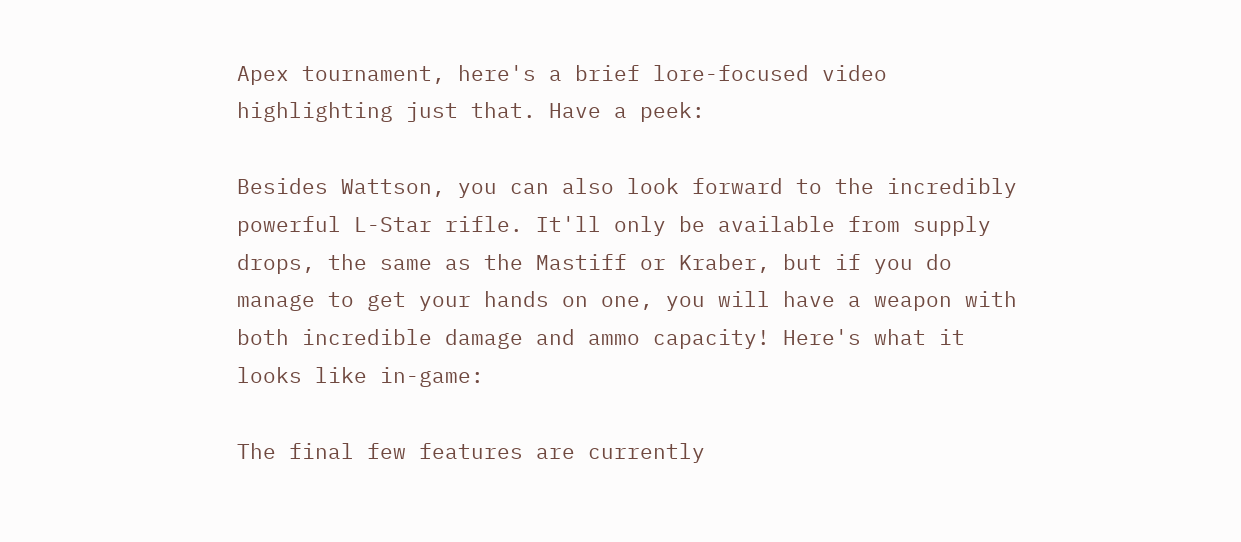Apex tournament, here's a brief lore-focused video highlighting just that. Have a peek:

Besides Wattson, you can also look forward to the incredibly powerful L-Star rifle. It'll only be available from supply drops, the same as the Mastiff or Kraber, but if you do manage to get your hands on one, you will have a weapon with both incredible damage and ammo capacity! Here's what it looks like in-game:

The final few features are currently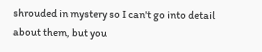shrouded in mystery so I can't go into detail about them, but you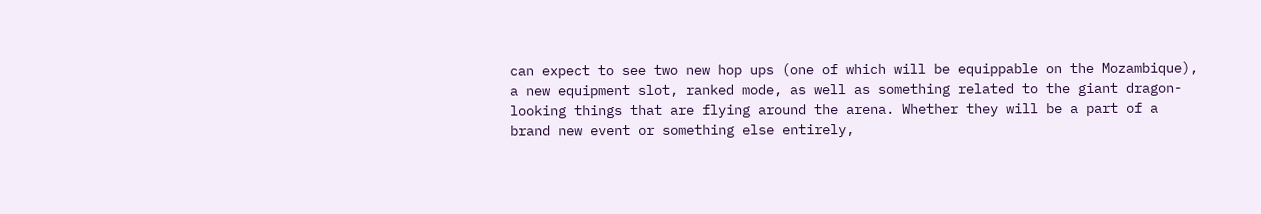can expect to see two new hop ups (one of which will be equippable on the Mozambique), a new equipment slot, ranked mode, as well as something related to the giant dragon-looking things that are flying around the arena. Whether they will be a part of a brand new event or something else entirely,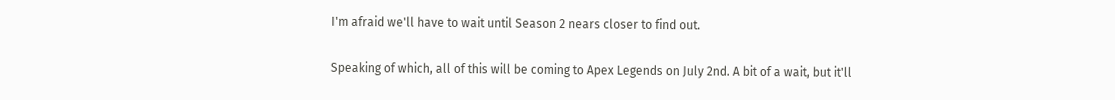I'm afraid we'll have to wait until Season 2 nears closer to find out.

Speaking of which, all of this will be coming to Apex Legends on July 2nd. A bit of a wait, but it'll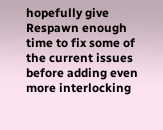hopefully give Respawn enough time to fix some of the current issues before adding even more interlocking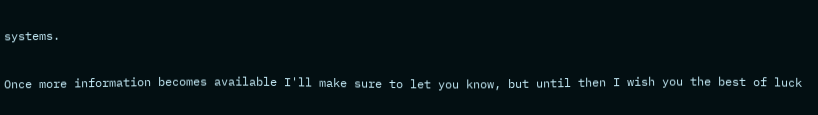systems.

Once more information becomes available I'll make sure to let you know, but until then I wish you the best of luck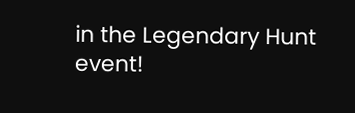in the Legendary Hunt event!